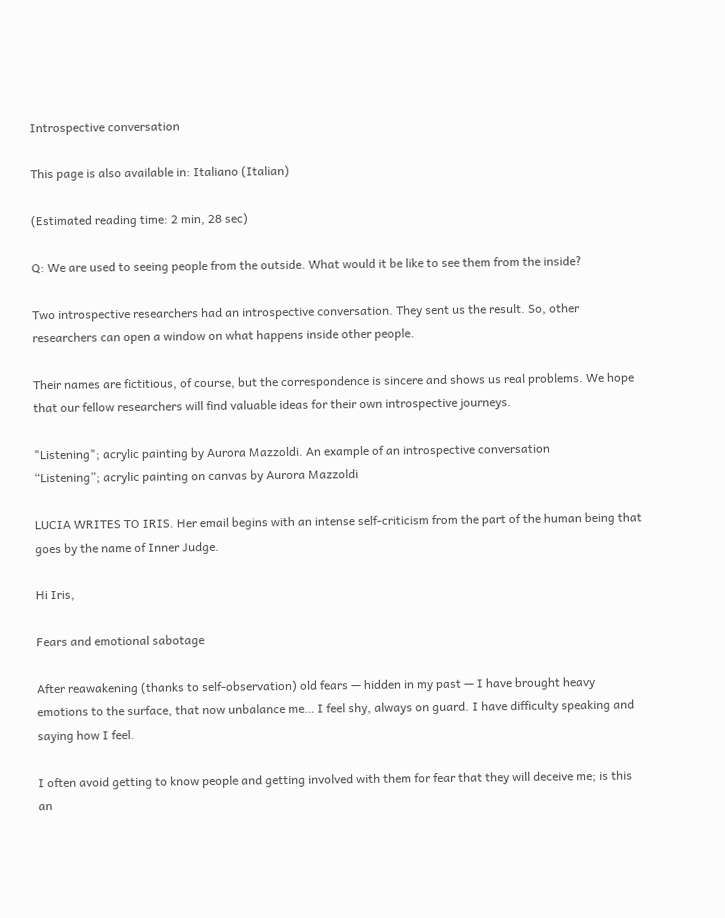Introspective conversation

This page is also available in: Italiano (Italian)

(Estimated reading time: 2 min, 28 sec)

Q: We are used to seeing people from the outside. What would it be like to see them from the inside?

Two introspective researchers had an introspective conversation. They sent us the result. So, other researchers can open a window on what happens inside other people.

Their names are fictitious, of course, but the correspondence is sincere and shows us real problems. We hope that our fellow researchers will find valuable ideas for their own introspective journeys.

"Listening"; acrylic painting by Aurora Mazzoldi. An example of an introspective conversation
“Listening”; acrylic painting on canvas by Aurora Mazzoldi

LUCIA WRITES TO IRIS. Her email begins with an intense self-criticism from the part of the human being that goes by the name of Inner Judge.

Hi Iris,

Fears and emotional sabotage

After reawakening (thanks to self-observation) old fears — hidden in my past — I have brought heavy emotions to the surface, that now unbalance me… I feel shy, always on guard. I have difficulty speaking and saying how I feel.

I often avoid getting to know people and getting involved with them for fear that they will deceive me; is this an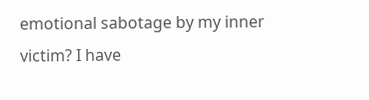emotional sabotage by my inner victim? I have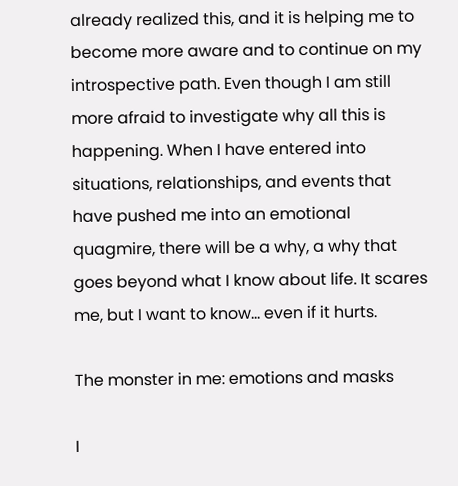already realized this, and it is helping me to become more aware and to continue on my introspective path. Even though I am still more afraid to investigate why all this is happening. When I have entered into situations, relationships, and events that have pushed me into an emotional quagmire, there will be a why, a why that goes beyond what I know about life. It scares me, but I want to know… even if it hurts.

The monster in me: emotions and masks

I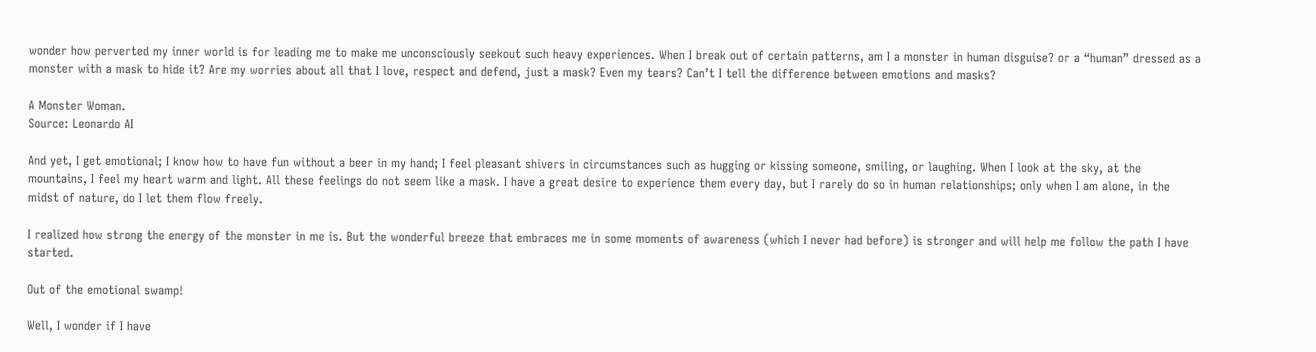wonder how perverted my inner world is for leading me to make me unconsciously seekout such heavy experiences. When I break out of certain patterns, am I a monster in human disguise? or a “human” dressed as a monster with a mask to hide it? Are my worries about all that I love, respect and defend, just a mask? Even my tears? Can’t I tell the difference between emotions and masks?

A Monster Woman.
Source: Leonardo AI

And yet, I get emotional; I know how to have fun without a beer in my hand; I feel pleasant shivers in circumstances such as hugging or kissing someone, smiling, or laughing. When I look at the sky, at the mountains, I feel my heart warm and light. All these feelings do not seem like a mask. I have a great desire to experience them every day, but I rarely do so in human relationships; only when I am alone, in the midst of nature, do I let them flow freely.

I realized how strong the energy of the monster in me is. But the wonderful breeze that embraces me in some moments of awareness (which I never had before) is stronger and will help me follow the path I have started.

Out of the emotional swamp!

Well, I wonder if I have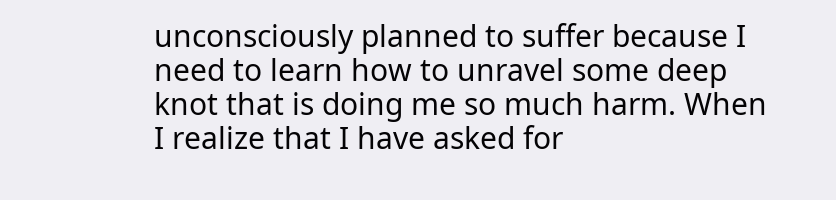unconsciously planned to suffer because I need to learn how to unravel some deep knot that is doing me so much harm. When I realize that I have asked for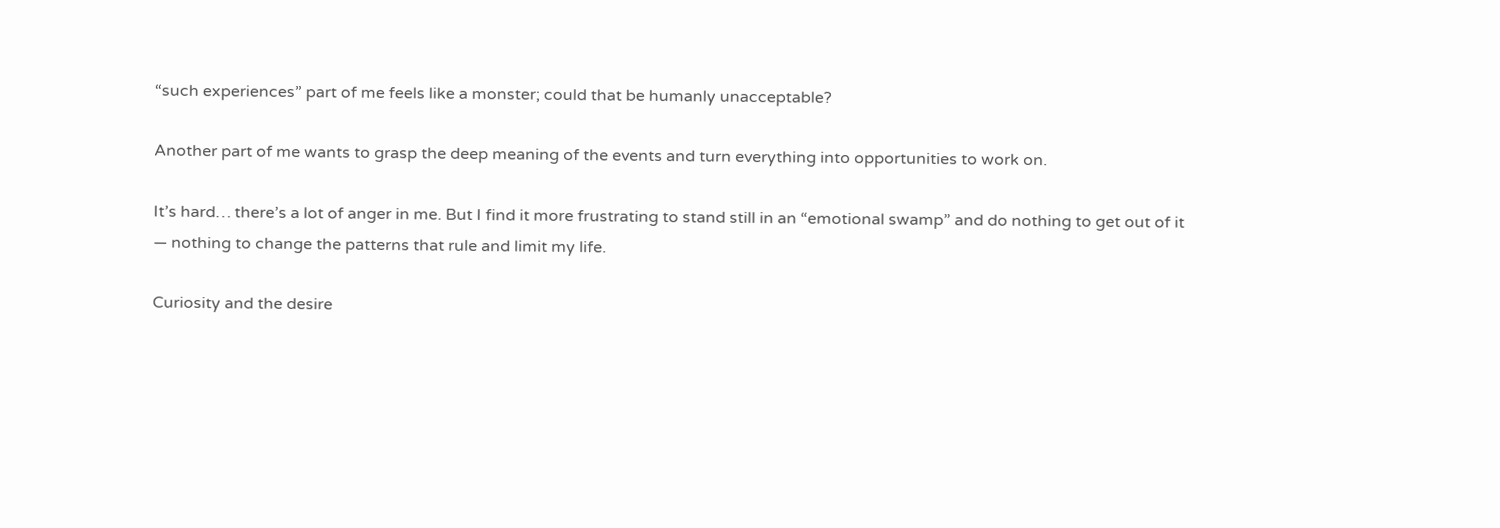“such experiences” part of me feels like a monster; could that be humanly unacceptable?

Another part of me wants to grasp the deep meaning of the events and turn everything into opportunities to work on.

It’s hard… there’s a lot of anger in me. But I find it more frustrating to stand still in an “emotional swamp” and do nothing to get out of it — nothing to change the patterns that rule and limit my life.

Curiosity and the desire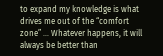to expand my knowledge is what drives me out of the “comfort zone” … Whatever happens, it will always be better than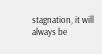stagnation, it will always be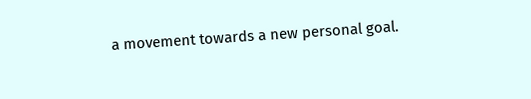a movement towards a new personal goal.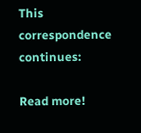This correspondence continues:

Read more!